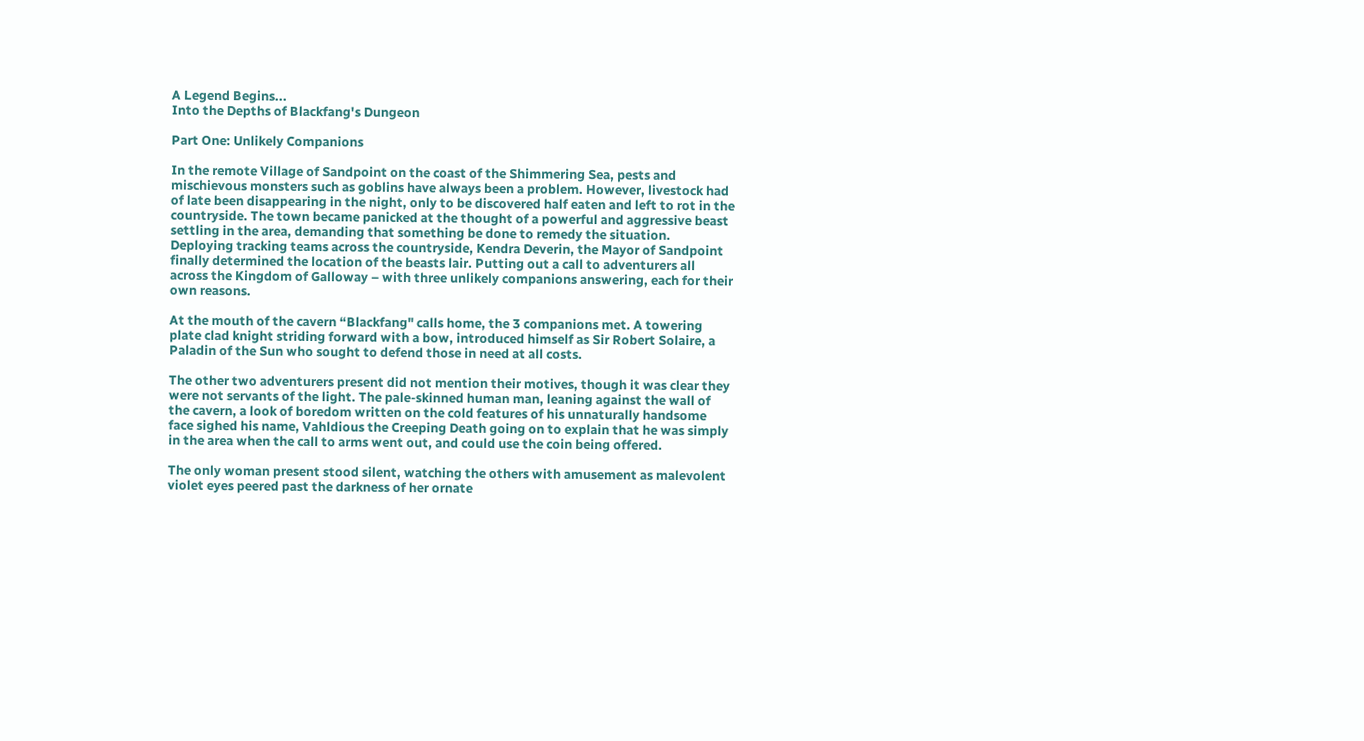A Legend Begins...
Into the Depths of Blackfang's Dungeon

Part One: Unlikely Companions

In the remote Village of Sandpoint on the coast of the Shimmering Sea, pests and mischievous monsters such as goblins have always been a problem. However, livestock had of late been disappearing in the night, only to be discovered half eaten and left to rot in the countryside. The town became panicked at the thought of a powerful and aggressive beast settling in the area, demanding that something be done to remedy the situation. Deploying tracking teams across the countryside, Kendra Deverin, the Mayor of Sandpoint finally determined the location of the beasts lair. Putting out a call to adventurers all across the Kingdom of Galloway – with three unlikely companions answering, each for their own reasons.

At the mouth of the cavern “Blackfang" calls home, the 3 companions met. A towering plate clad knight striding forward with a bow, introduced himself as Sir Robert Solaire, a Paladin of the Sun who sought to defend those in need at all costs.

The other two adventurers present did not mention their motives, though it was clear they were not servants of the light. The pale-skinned human man, leaning against the wall of the cavern, a look of boredom written on the cold features of his unnaturally handsome face sighed his name, Vahldious the Creeping Death going on to explain that he was simply in the area when the call to arms went out, and could use the coin being offered.

The only woman present stood silent, watching the others with amusement as malevolent violet eyes peered past the darkness of her ornate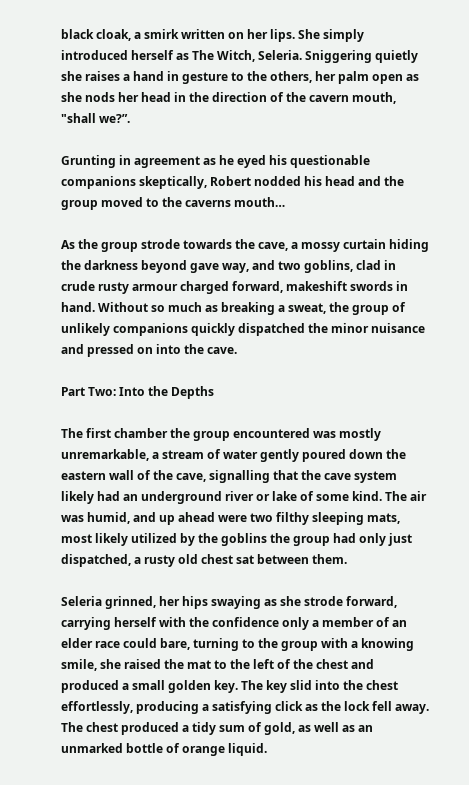black cloak, a smirk written on her lips. She simply introduced herself as The Witch, Seleria. Sniggering quietly she raises a hand in gesture to the others, her palm open as she nods her head in the direction of the cavern mouth, "shall we?”.

Grunting in agreement as he eyed his questionable companions skeptically, Robert nodded his head and the group moved to the caverns mouth…

As the group strode towards the cave, a mossy curtain hiding the darkness beyond gave way, and two goblins, clad in crude rusty armour charged forward, makeshift swords in hand. Without so much as breaking a sweat, the group of unlikely companions quickly dispatched the minor nuisance and pressed on into the cave.

Part Two: Into the Depths

The first chamber the group encountered was mostly unremarkable, a stream of water gently poured down the eastern wall of the cave, signalling that the cave system likely had an underground river or lake of some kind. The air was humid, and up ahead were two filthy sleeping mats, most likely utilized by the goblins the group had only just dispatched, a rusty old chest sat between them.

Seleria grinned, her hips swaying as she strode forward, carrying herself with the confidence only a member of an elder race could bare, turning to the group with a knowing smile, she raised the mat to the left of the chest and produced a small golden key. The key slid into the chest effortlessly, producing a satisfying click as the lock fell away. The chest produced a tidy sum of gold, as well as an unmarked bottle of orange liquid.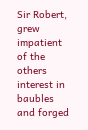Sir Robert, grew impatient of the others interest in baubles and forged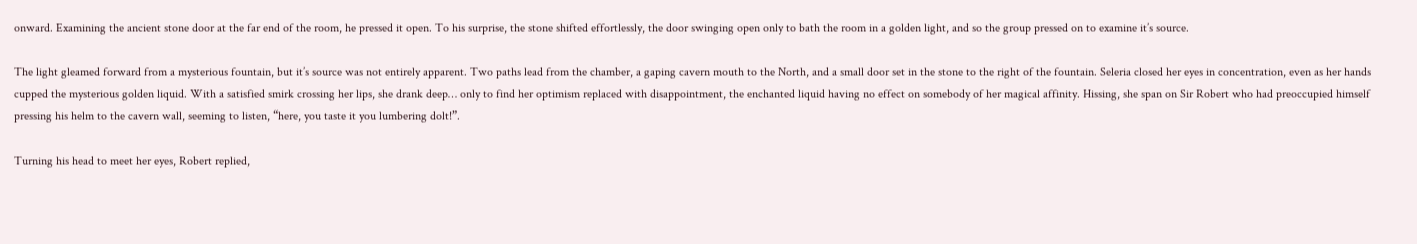onward. Examining the ancient stone door at the far end of the room, he pressed it open. To his surprise, the stone shifted effortlessly, the door swinging open only to bath the room in a golden light, and so the group pressed on to examine it’s source.

The light gleamed forward from a mysterious fountain, but it’s source was not entirely apparent. Two paths lead from the chamber, a gaping cavern mouth to the North, and a small door set in the stone to the right of the fountain. Seleria closed her eyes in concentration, even as her hands cupped the mysterious golden liquid. With a satisfied smirk crossing her lips, she drank deep… only to find her optimism replaced with disappointment, the enchanted liquid having no effect on somebody of her magical affinity. Hissing, she span on Sir Robert who had preoccupied himself pressing his helm to the cavern wall, seeming to listen, “here, you taste it you lumbering dolt!”.

Turning his head to meet her eyes, Robert replied,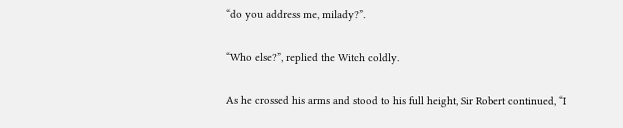“do you address me, milady?”.

“Who else?”, replied the Witch coldly.

As he crossed his arms and stood to his full height, Sir Robert continued, “I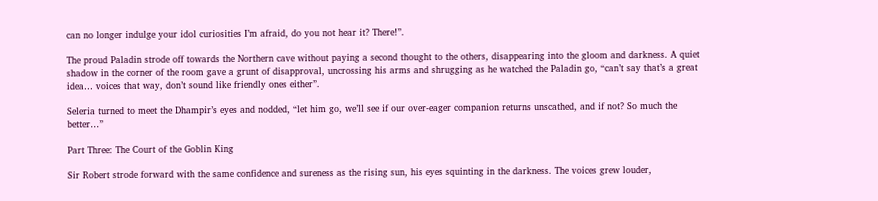can no longer indulge your idol curiosities I’m afraid, do you not hear it? There!”.

The proud Paladin strode off towards the Northern cave without paying a second thought to the others, disappearing into the gloom and darkness. A quiet shadow in the corner of the room gave a grunt of disapproval, uncrossing his arms and shrugging as he watched the Paladin go, “can’t say that’s a great idea… voices that way, don’t sound like friendly ones either”.

Seleria turned to meet the Dhampir’s eyes and nodded, “let him go, we’ll see if our over-eager companion returns unscathed, and if not? So much the better…”

Part Three: The Court of the Goblin King

Sir Robert strode forward with the same confidence and sureness as the rising sun, his eyes squinting in the darkness. The voices grew louder,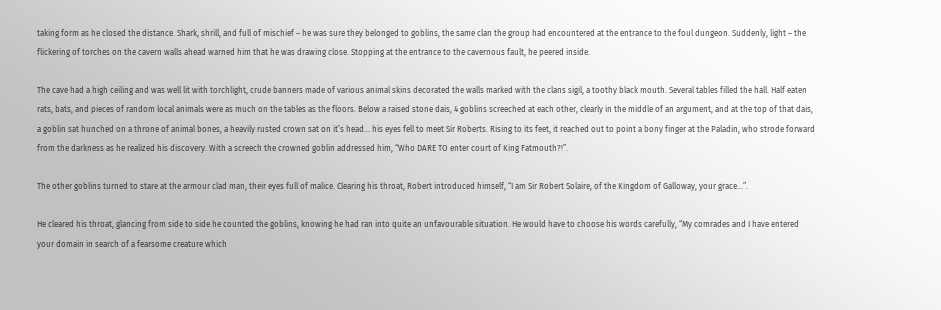taking form as he closed the distance. Shark, shrill, and full of mischief – he was sure they belonged to goblins, the same clan the group had encountered at the entrance to the foul dungeon. Suddenly, light – the flickering of torches on the cavern walls ahead warned him that he was drawing close. Stopping at the entrance to the cavernous fault, he peered inside.

The cave had a high ceiling and was well lit with torchlight, crude banners made of various animal skins decorated the walls marked with the clans sigil, a toothy black mouth. Several tables filled the hall. Half eaten rats, bats, and pieces of random local animals were as much on the tables as the floors. Below a raised stone dais, 4 goblins screeched at each other, clearly in the middle of an argument, and at the top of that dais, a goblin sat hunched on a throne of animal bones, a heavily rusted crown sat on it’s head… his eyes fell to meet Sir Roberts. Rising to its feet, it reached out to point a bony finger at the Paladin, who strode forward from the darkness as he realized his discovery. With a screech the crowned goblin addressed him, “Who DARE TO enter court of King Fatmouth?!”.

The other goblins turned to stare at the armour clad man, their eyes full of malice. Clearing his throat, Robert introduced himself, “I am Sir Robert Solaire, of the Kingdom of Galloway, your grace…”.

He cleared his throat, glancing from side to side he counted the goblins, knowing he had ran into quite an unfavourable situation. He would have to choose his words carefully, “My comrades and I have entered your domain in search of a fearsome creature which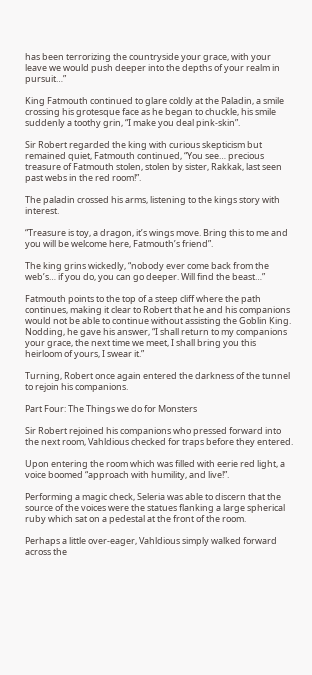has been terrorizing the countryside your grace, with your leave we would push deeper into the depths of your realm in pursuit…”

King Fatmouth continued to glare coldly at the Paladin, a smile crossing his grotesque face as he began to chuckle, his smile suddenly a toothy grin, “I make you deal pink-skin”.

Sir Robert regarded the king with curious skepticism but remained quiet, Fatmouth continued, “You see… precious treasure of Fatmouth stolen, stolen by sister, Rakkak, last seen past webs in the red room!”.

The paladin crossed his arms, listening to the kings story with interest.

“Treasure is toy, a dragon, it’s wings move. Bring this to me and you will be welcome here, Fatmouth’s friend”.

The king grins wickedly, “nobody ever come back from the web’s… if you do, you can go deeper. Will find the beast…”

Fatmouth points to the top of a steep cliff where the path continues, making it clear to Robert that he and his companions would not be able to continue without assisting the Goblin King. Nodding, he gave his answer, “I shall return to my companions your grace, the next time we meet, I shall bring you this heirloom of yours, I swear it.”

Turning, Robert once again entered the darkness of the tunnel to rejoin his companions.

Part Four: The Things we do for Monsters

Sir Robert rejoined his companions who pressed forward into the next room, Vahldious checked for traps before they entered.

Upon entering the room which was filled with eerie red light, a voice boomed “approach with humility, and live!”.

Performing a magic check, Seleria was able to discern that the source of the voices were the statues flanking a large spherical ruby which sat on a pedestal at the front of the room.

Perhaps a little over-eager, Vahldious simply walked forward across the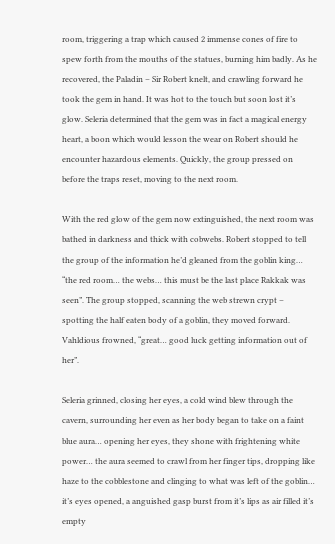room, triggering a trap which caused 2 immense cones of fire to spew forth from the mouths of the statues, burning him badly. As he recovered, the Paladin – Sir Robert knelt, and crawling forward he took the gem in hand. It was hot to the touch but soon lost it’s glow. Seleria determined that the gem was in fact a magical energy heart, a boon which would lesson the wear on Robert should he encounter hazardous elements. Quickly, the group pressed on before the traps reset, moving to the next room.

With the red glow of the gem now extinguished, the next room was bathed in darkness and thick with cobwebs. Robert stopped to tell the group of the information he’d gleaned from the goblin king… “the red room… the webs… this must be the last place Rakkak was seen”. The group stopped, scanning the web strewn crypt – spotting the half eaten body of a goblin, they moved forward. Vahldious frowned, “great… good luck getting information out of her”.

Seleria grinned, closing her eyes, a cold wind blew through the cavern, surrounding her even as her body began to take on a faint blue aura… opening her eyes, they shone with frightening white power… the aura seemed to crawl from her finger tips, dropping like haze to the cobblestone and clinging to what was left of the goblin… it’s eyes opened, a anguished gasp burst from it’s lips as air filled it’s empty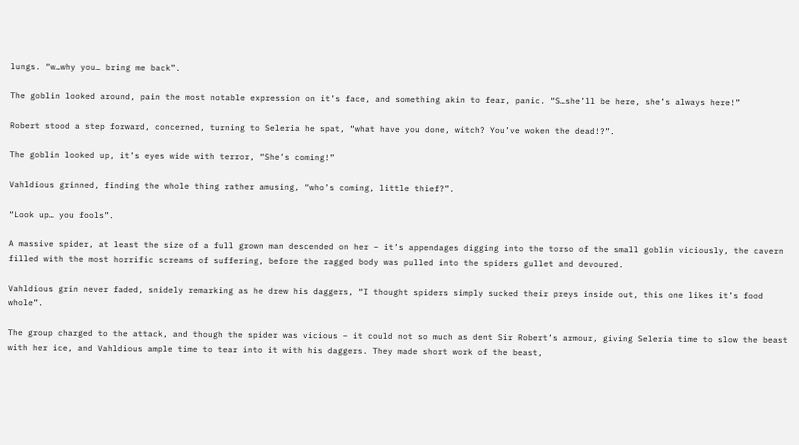lungs. “w…why you… bring me back”.

The goblin looked around, pain the most notable expression on it’s face, and something akin to fear, panic. “S…she’ll be here, she’s always here!”

Robert stood a step forward, concerned, turning to Seleria he spat, “what have you done, witch? You’ve woken the dead!?”.

The goblin looked up, it’s eyes wide with terror, “She’s coming!”

Vahldious grinned, finding the whole thing rather amusing, “who’s coming, little thief?”.

“Look up… you fools”.

A massive spider, at least the size of a full grown man descended on her – it’s appendages digging into the torso of the small goblin viciously, the cavern filled with the most horrific screams of suffering, before the ragged body was pulled into the spiders gullet and devoured.

Vahldious grin never faded, snidely remarking as he drew his daggers, “I thought spiders simply sucked their preys inside out, this one likes it’s food whole”.

The group charged to the attack, and though the spider was vicious – it could not so much as dent Sir Robert’s armour, giving Seleria time to slow the beast with her ice, and Vahldious ample time to tear into it with his daggers. They made short work of the beast,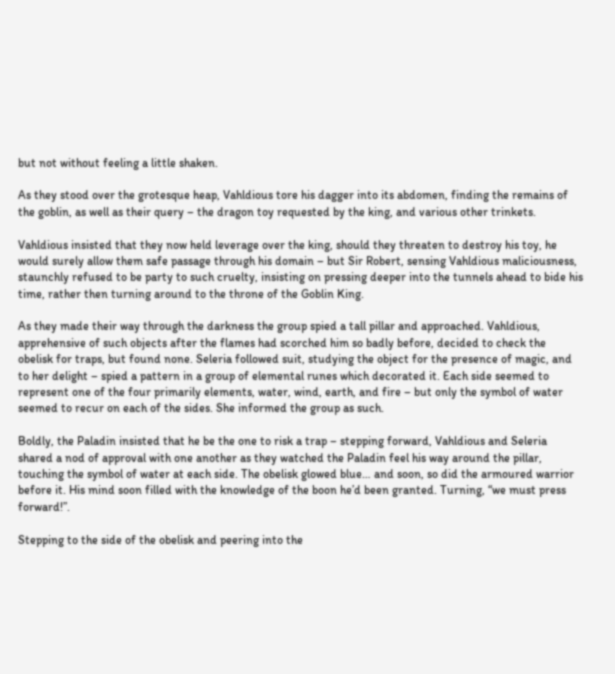but not without feeling a little shaken.

As they stood over the grotesque heap, Vahldious tore his dagger into its abdomen, finding the remains of the goblin, as well as their query – the dragon toy requested by the king, and various other trinkets.

Vahldious insisted that they now held leverage over the king, should they threaten to destroy his toy, he would surely allow them safe passage through his domain – but Sir Robert, sensing Vahldious maliciousness, staunchly refused to be party to such cruelty, insisting on pressing deeper into the tunnels ahead to bide his time, rather then turning around to the throne of the Goblin King.

As they made their way through the darkness the group spied a tall pillar and approached. Vahldious, apprehensive of such objects after the flames had scorched him so badly before, decided to check the obelisk for traps, but found none. Seleria followed suit, studying the object for the presence of magic, and to her delight – spied a pattern in a group of elemental runes which decorated it. Each side seemed to represent one of the four primarily elements, water, wind, earth, and fire – but only the symbol of water seemed to recur on each of the sides. She informed the group as such.

Boldly, the Paladin insisted that he be the one to risk a trap – stepping forward, Vahldious and Seleria shared a nod of approval with one another as they watched the Paladin feel his way around the pillar, touching the symbol of water at each side. The obelisk glowed blue… and soon, so did the armoured warrior before it. His mind soon filled with the knowledge of the boon he’d been granted. Turning, “we must press forward!”.

Stepping to the side of the obelisk and peering into the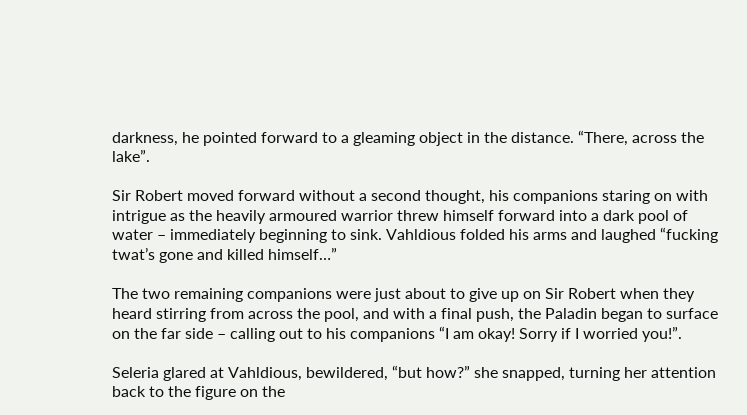darkness, he pointed forward to a gleaming object in the distance. “There, across the lake”.

Sir Robert moved forward without a second thought, his companions staring on with intrigue as the heavily armoured warrior threw himself forward into a dark pool of water – immediately beginning to sink. Vahldious folded his arms and laughed “fucking twat’s gone and killed himself…”

The two remaining companions were just about to give up on Sir Robert when they heard stirring from across the pool, and with a final push, the Paladin began to surface on the far side – calling out to his companions “I am okay! Sorry if I worried you!”.

Seleria glared at Vahldious, bewildered, “but how?” she snapped, turning her attention back to the figure on the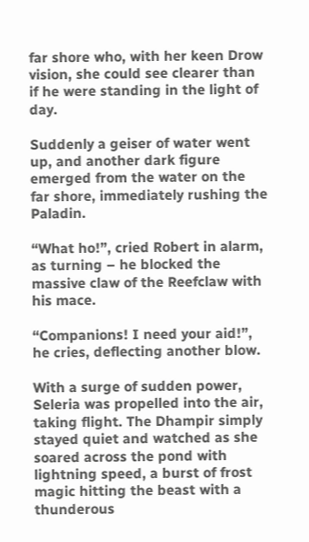far shore who, with her keen Drow vision, she could see clearer than if he were standing in the light of day.

Suddenly a geiser of water went up, and another dark figure emerged from the water on the far shore, immediately rushing the Paladin.

“What ho!”, cried Robert in alarm, as turning – he blocked the massive claw of the Reefclaw with his mace.

“Companions! I need your aid!”, he cries, deflecting another blow.

With a surge of sudden power, Seleria was propelled into the air, taking flight. The Dhampir simply stayed quiet and watched as she soared across the pond with lightning speed, a burst of frost magic hitting the beast with a thunderous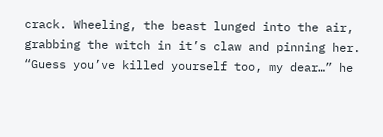crack. Wheeling, the beast lunged into the air, grabbing the witch in it’s claw and pinning her. “Guess you’ve killed yourself too, my dear…” he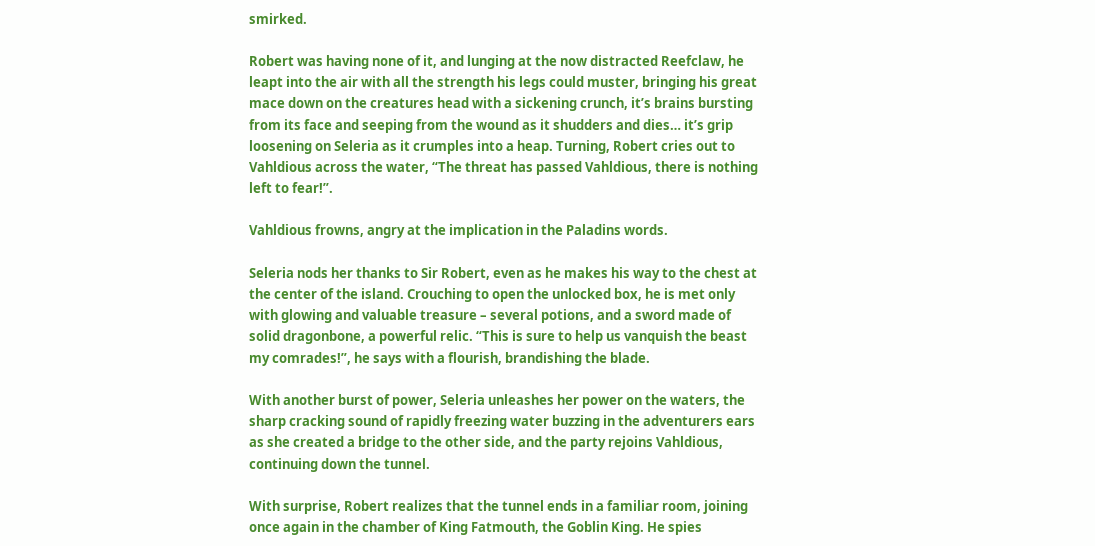smirked.

Robert was having none of it, and lunging at the now distracted Reefclaw, he leapt into the air with all the strength his legs could muster, bringing his great mace down on the creatures head with a sickening crunch, it’s brains bursting from its face and seeping from the wound as it shudders and dies… it’s grip loosening on Seleria as it crumples into a heap. Turning, Robert cries out to Vahldious across the water, “The threat has passed Vahldious, there is nothing left to fear!”.

Vahldious frowns, angry at the implication in the Paladins words.

Seleria nods her thanks to Sir Robert, even as he makes his way to the chest at the center of the island. Crouching to open the unlocked box, he is met only with glowing and valuable treasure – several potions, and a sword made of solid dragonbone, a powerful relic. “This is sure to help us vanquish the beast my comrades!”, he says with a flourish, brandishing the blade.

With another burst of power, Seleria unleashes her power on the waters, the sharp cracking sound of rapidly freezing water buzzing in the adventurers ears as she created a bridge to the other side, and the party rejoins Vahldious, continuing down the tunnel.

With surprise, Robert realizes that the tunnel ends in a familiar room, joining once again in the chamber of King Fatmouth, the Goblin King. He spies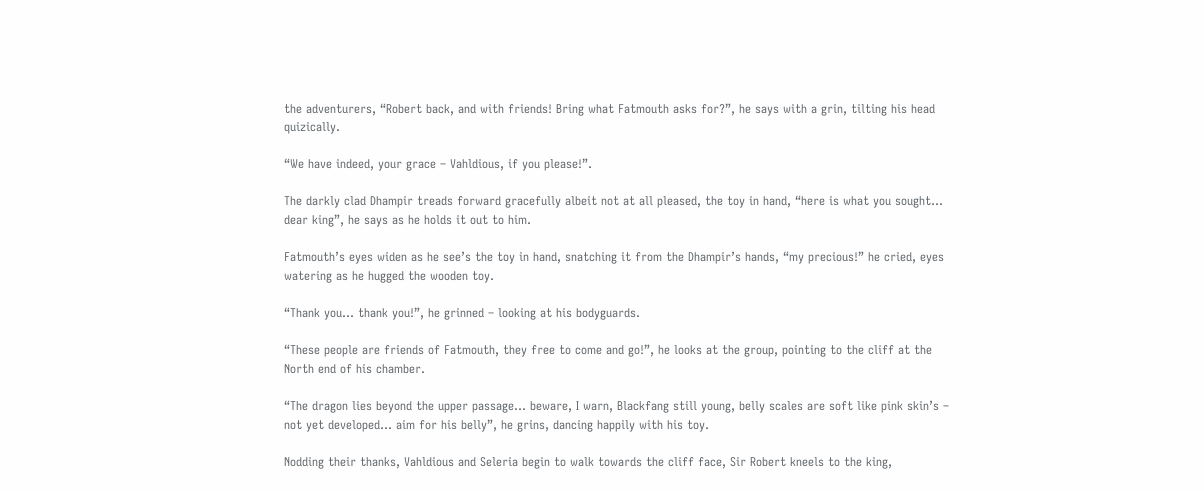the adventurers, “Robert back, and with friends! Bring what Fatmouth asks for?”, he says with a grin, tilting his head quizically.

“We have indeed, your grace – Vahldious, if you please!”.

The darkly clad Dhampir treads forward gracefully albeit not at all pleased, the toy in hand, “here is what you sought… dear king”, he says as he holds it out to him.

Fatmouth’s eyes widen as he see’s the toy in hand, snatching it from the Dhampir’s hands, “my precious!” he cried, eyes watering as he hugged the wooden toy.

“Thank you… thank you!”, he grinned – looking at his bodyguards.

“These people are friends of Fatmouth, they free to come and go!”, he looks at the group, pointing to the cliff at the North end of his chamber.

“The dragon lies beyond the upper passage… beware, I warn, Blackfang still young, belly scales are soft like pink skin’s – not yet developed… aim for his belly”, he grins, dancing happily with his toy.

Nodding their thanks, Vahldious and Seleria begin to walk towards the cliff face, Sir Robert kneels to the king,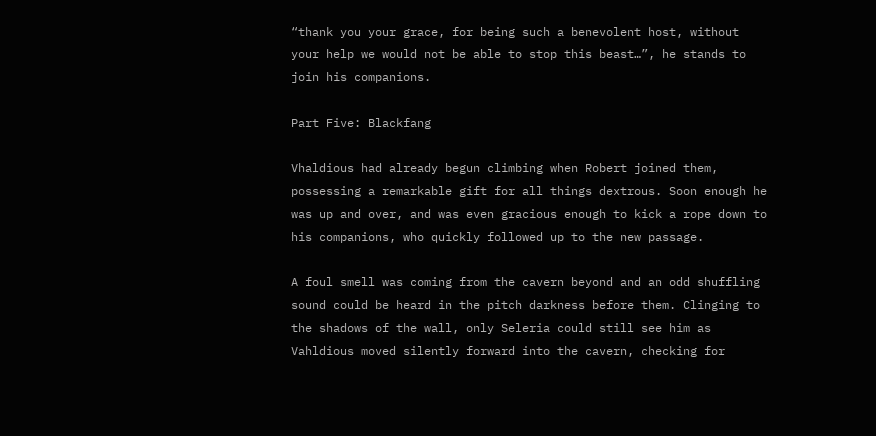“thank you your grace, for being such a benevolent host, without your help we would not be able to stop this beast…”, he stands to join his companions.

Part Five: Blackfang

Vhaldious had already begun climbing when Robert joined them, possessing a remarkable gift for all things dextrous. Soon enough he was up and over, and was even gracious enough to kick a rope down to his companions, who quickly followed up to the new passage.

A foul smell was coming from the cavern beyond and an odd shuffling sound could be heard in the pitch darkness before them. Clinging to the shadows of the wall, only Seleria could still see him as Vahldious moved silently forward into the cavern, checking for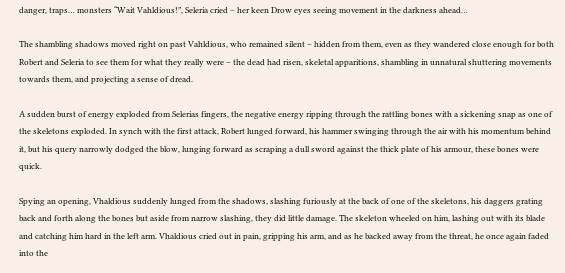danger, traps… monsters “Wait Vahldious!”, Seleria cried – her keen Drow eyes seeing movement in the darkness ahead…

The shambling shadows moved right on past Vahldious, who remained silent – hidden from them, even as they wandered close enough for both Robert and Seleria to see them for what they really were – the dead had risen, skeletal apparitions, shambling in unnatural shuttering movements towards them, and projecting a sense of dread.

A sudden burst of energy exploded from Selerias fingers, the negative energy ripping through the rattling bones with a sickening snap as one of the skeletons exploded. In synch with the first attack, Robert lunged forward, his hammer swinging through the air with his momentum behind it, but his query narrowly dodged the blow, lunging forward as scraping a dull sword against the thick plate of his armour, these bones were quick.

Spying an opening, Vhaldious suddenly lunged from the shadows, slashing furiously at the back of one of the skeletons, his daggers grating back and forth along the bones but aside from narrow slashing, they did little damage. The skeleton wheeled on him, lashing out with its blade and catching him hard in the left arm. Vhaldious cried out in pain, gripping his arm, and as he backed away from the threat, he once again faded into the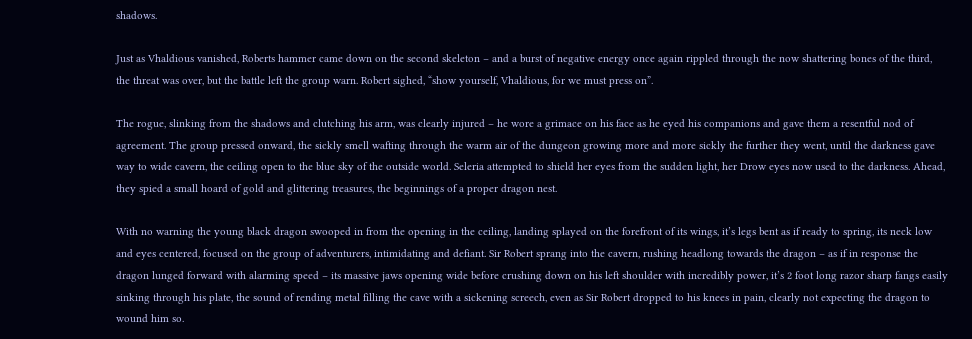shadows.

Just as Vhaldious vanished, Roberts hammer came down on the second skeleton – and a burst of negative energy once again rippled through the now shattering bones of the third, the threat was over, but the battle left the group warn. Robert sighed, “show yourself, Vhaldious, for we must press on”.

The rogue, slinking from the shadows and clutching his arm, was clearly injured – he wore a grimace on his face as he eyed his companions and gave them a resentful nod of agreement. The group pressed onward, the sickly smell wafting through the warm air of the dungeon growing more and more sickly the further they went, until the darkness gave way to wide cavern, the ceiling open to the blue sky of the outside world. Seleria attempted to shield her eyes from the sudden light, her Drow eyes now used to the darkness. Ahead, they spied a small hoard of gold and glittering treasures, the beginnings of a proper dragon nest.

With no warning the young black dragon swooped in from the opening in the ceiling, landing splayed on the forefront of its wings, it’s legs bent as if ready to spring, its neck low and eyes centered, focused on the group of adventurers, intimidating and defiant. Sir Robert sprang into the cavern, rushing headlong towards the dragon – as if in response the dragon lunged forward with alarming speed – its massive jaws opening wide before crushing down on his left shoulder with incredibly power, it’s 2 foot long razor sharp fangs easily sinking through his plate, the sound of rending metal filling the cave with a sickening screech, even as Sir Robert dropped to his knees in pain, clearly not expecting the dragon to wound him so.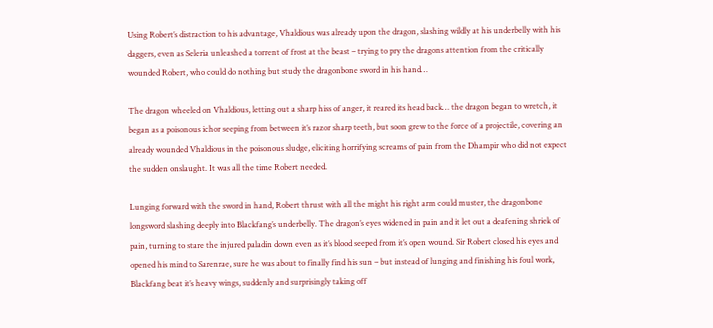Using Robert’s distraction to his advantage, Vhaldious was already upon the dragon, slashing wildly at his underbelly with his daggers, even as Seleria unleashed a torrent of frost at the beast – trying to pry the dragons attention from the critically wounded Robert, who could do nothing but study the dragonbone sword in his hand…

The dragon wheeled on Vhaldious, letting out a sharp hiss of anger, it reared its head back… the dragon began to wretch, it began as a poisonous ichor seeping from between it’s razor sharp teeth, but soon grew to the force of a projectile, covering an already wounded Vhaldious in the poisonous sludge, eliciting horrifying screams of pain from the Dhampir who did not expect the sudden onslaught. It was all the time Robert needed.

Lunging forward with the sword in hand, Robert thrust with all the might his right arm could muster, the dragonbone longsword slashing deeply into Blackfang’s underbelly. The dragon’s eyes widened in pain and it let out a deafening shriek of pain, turning to stare the injured paladin down even as it’s blood seeped from it’s open wound. Sir Robert closed his eyes and opened his mind to Sarenrae, sure he was about to finally find his sun – but instead of lunging and finishing his foul work, Blackfang beat it’s heavy wings, suddenly and surprisingly taking off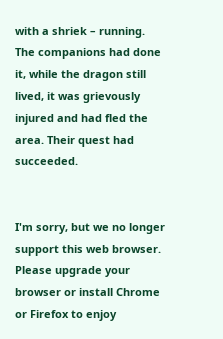with a shriek – running. The companions had done it, while the dragon still lived, it was grievously injured and had fled the area. Their quest had succeeded.


I'm sorry, but we no longer support this web browser. Please upgrade your browser or install Chrome or Firefox to enjoy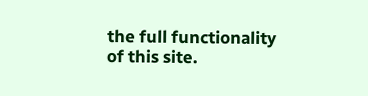the full functionality of this site.